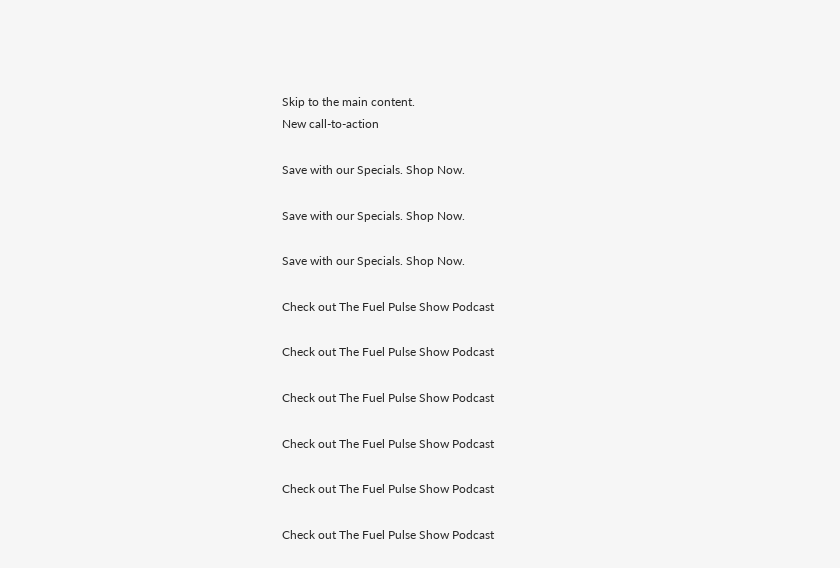Skip to the main content.
New call-to-action

Save with our Specials. Shop Now.

Save with our Specials. Shop Now.

Save with our Specials. Shop Now.

Check out The Fuel Pulse Show Podcast

Check out The Fuel Pulse Show Podcast

Check out The Fuel Pulse Show Podcast

Check out The Fuel Pulse Show Podcast

Check out The Fuel Pulse Show Podcast

Check out The Fuel Pulse Show Podcast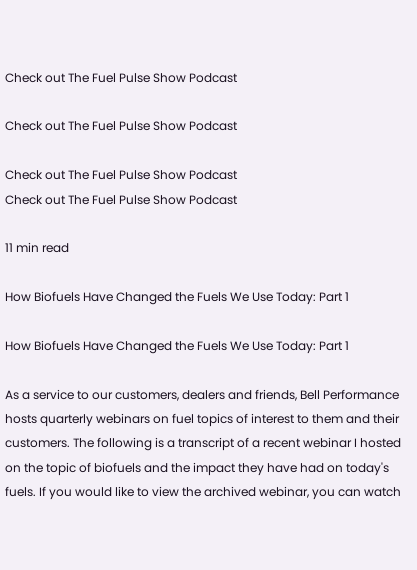Check out The Fuel Pulse Show Podcast

Check out The Fuel Pulse Show Podcast

Check out The Fuel Pulse Show Podcast
Check out The Fuel Pulse Show Podcast

11 min read

How Biofuels Have Changed the Fuels We Use Today: Part 1

How Biofuels Have Changed the Fuels We Use Today: Part 1

As a service to our customers, dealers and friends, Bell Performance hosts quarterly webinars on fuel topics of interest to them and their customers. The following is a transcript of a recent webinar I hosted on the topic of biofuels and the impact they have had on today's fuels. If you would like to view the archived webinar, you can watch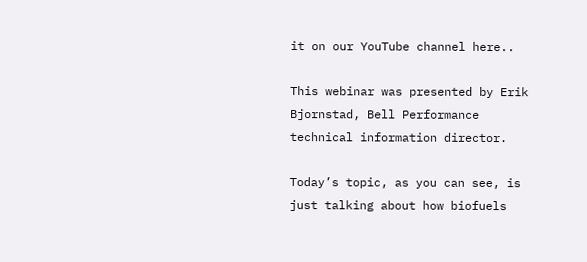it on our YouTube channel here..

This webinar was presented by Erik Bjornstad, Bell Performance technical information director.

Today’s topic, as you can see, is just talking about how biofuels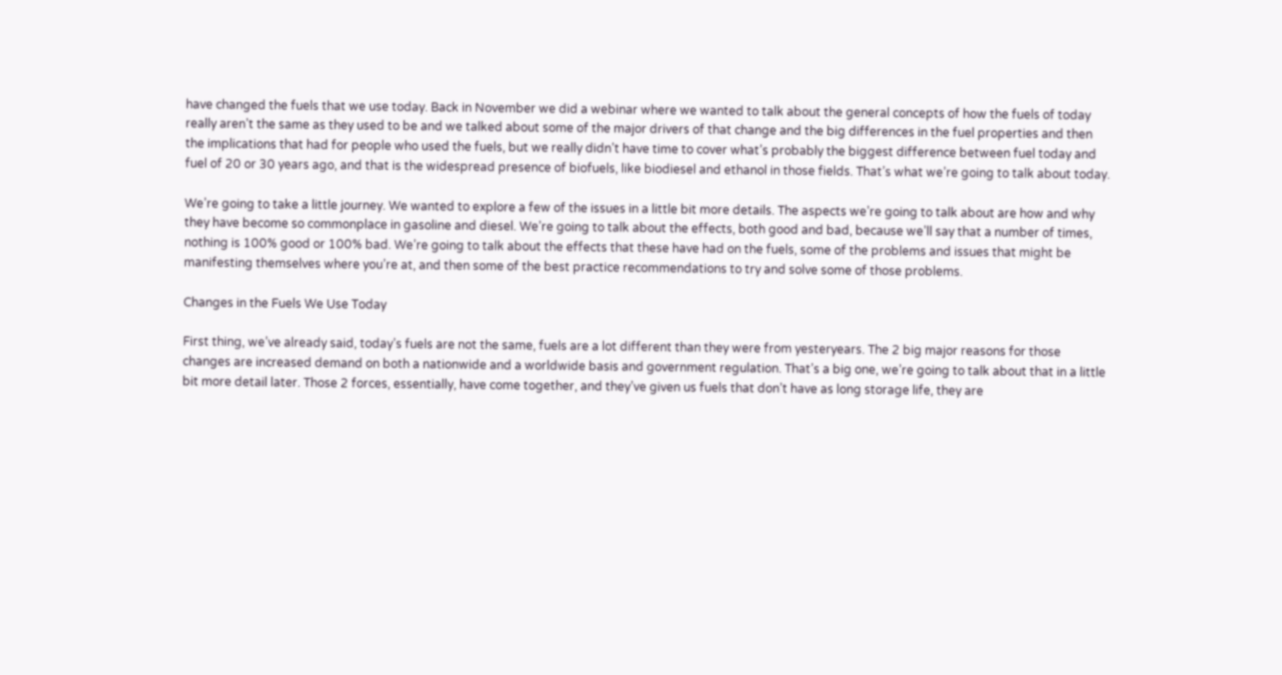have changed the fuels that we use today. Back in November we did a webinar where we wanted to talk about the general concepts of how the fuels of today really aren’t the same as they used to be and we talked about some of the major drivers of that change and the big differences in the fuel properties and then the implications that had for people who used the fuels, but we really didn’t have time to cover what’s probably the biggest difference between fuel today and fuel of 20 or 30 years ago, and that is the widespread presence of biofuels, like biodiesel and ethanol in those fields. That’s what we’re going to talk about today.

We’re going to take a little journey. We wanted to explore a few of the issues in a little bit more details. The aspects we’re going to talk about are how and why they have become so commonplace in gasoline and diesel. We’re going to talk about the effects, both good and bad, because we’ll say that a number of times, nothing is 100% good or 100% bad. We’re going to talk about the effects that these have had on the fuels, some of the problems and issues that might be manifesting themselves where you’re at, and then some of the best practice recommendations to try and solve some of those problems.

Changes in the Fuels We Use Today

First thing, we’ve already said, today’s fuels are not the same, fuels are a lot different than they were from yesteryears. The 2 big major reasons for those changes are increased demand on both a nationwide and a worldwide basis and government regulation. That’s a big one, we’re going to talk about that in a little bit more detail later. Those 2 forces, essentially, have come together, and they’ve given us fuels that don’t have as long storage life, they are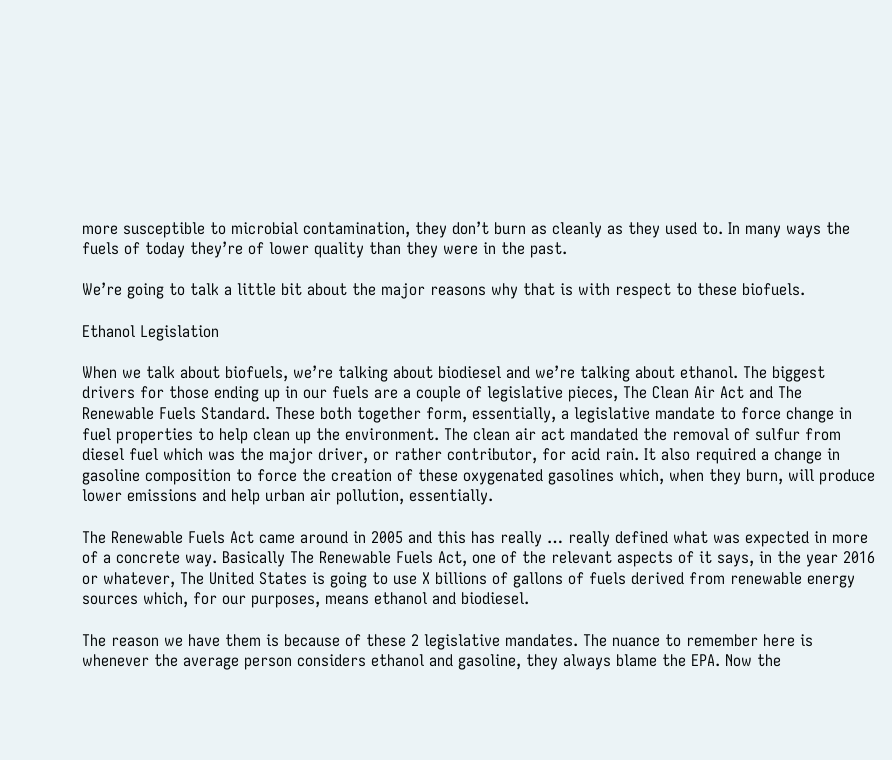more susceptible to microbial contamination, they don’t burn as cleanly as they used to. In many ways the fuels of today they’re of lower quality than they were in the past.

We’re going to talk a little bit about the major reasons why that is with respect to these biofuels.

Ethanol Legislation

When we talk about biofuels, we’re talking about biodiesel and we’re talking about ethanol. The biggest drivers for those ending up in our fuels are a couple of legislative pieces, The Clean Air Act and The Renewable Fuels Standard. These both together form, essentially, a legislative mandate to force change in fuel properties to help clean up the environment. The clean air act mandated the removal of sulfur from diesel fuel which was the major driver, or rather contributor, for acid rain. It also required a change in gasoline composition to force the creation of these oxygenated gasolines which, when they burn, will produce lower emissions and help urban air pollution, essentially.

The Renewable Fuels Act came around in 2005 and this has really … really defined what was expected in more of a concrete way. Basically The Renewable Fuels Act, one of the relevant aspects of it says, in the year 2016 or whatever, The United States is going to use X billions of gallons of fuels derived from renewable energy sources which, for our purposes, means ethanol and biodiesel.

The reason we have them is because of these 2 legislative mandates. The nuance to remember here is whenever the average person considers ethanol and gasoline, they always blame the EPA. Now the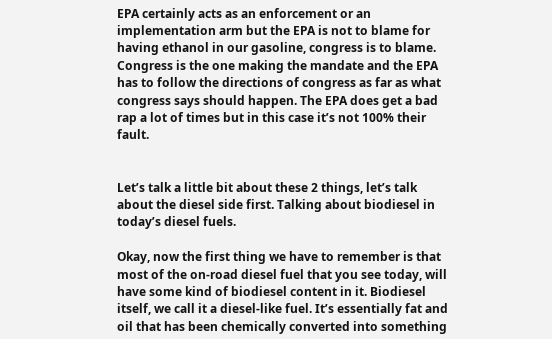EPA certainly acts as an enforcement or an implementation arm but the EPA is not to blame for having ethanol in our gasoline, congress is to blame. Congress is the one making the mandate and the EPA has to follow the directions of congress as far as what congress says should happen. The EPA does get a bad rap a lot of times but in this case it’s not 100% their fault.


Let’s talk a little bit about these 2 things, let’s talk about the diesel side first. Talking about biodiesel in today’s diesel fuels.

Okay, now the first thing we have to remember is that most of the on-road diesel fuel that you see today, will have some kind of biodiesel content in it. Biodiesel itself, we call it a diesel-like fuel. It’s essentially fat and oil that has been chemically converted into something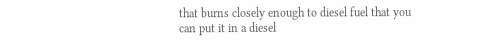that burns closely enough to diesel fuel that you can put it in a diesel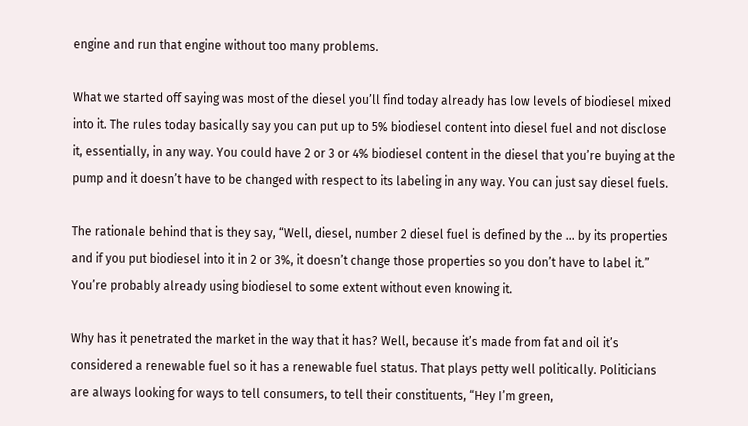engine and run that engine without too many problems.

What we started off saying was most of the diesel you’ll find today already has low levels of biodiesel mixed into it. The rules today basically say you can put up to 5% biodiesel content into diesel fuel and not disclose it, essentially, in any way. You could have 2 or 3 or 4% biodiesel content in the diesel that you’re buying at the pump and it doesn’t have to be changed with respect to its labeling in any way. You can just say diesel fuels.

The rationale behind that is they say, “Well, diesel, number 2 diesel fuel is defined by the … by its properties and if you put biodiesel into it in 2 or 3%, it doesn’t change those properties so you don’t have to label it.” You’re probably already using biodiesel to some extent without even knowing it.

Why has it penetrated the market in the way that it has? Well, because it’s made from fat and oil it’s considered a renewable fuel so it has a renewable fuel status. That plays petty well politically. Politicians are always looking for ways to tell consumers, to tell their constituents, “Hey I’m green,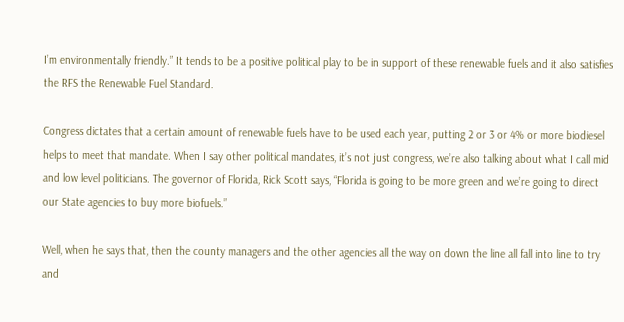I’m environmentally friendly.” It tends to be a positive political play to be in support of these renewable fuels and it also satisfies the RFS the Renewable Fuel Standard.

Congress dictates that a certain amount of renewable fuels have to be used each year, putting 2 or 3 or 4% or more biodiesel helps to meet that mandate. When I say other political mandates, it’s not just congress, we’re also talking about what I call mid and low level politicians. The governor of Florida, Rick Scott says, “Florida is going to be more green and we’re going to direct our State agencies to buy more biofuels.”

Well, when he says that, then the county managers and the other agencies all the way on down the line all fall into line to try and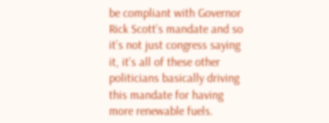be compliant with Governor Rick Scott’s mandate and so it’s not just congress saying it, it’s all of these other politicians basically driving this mandate for having more renewable fuels.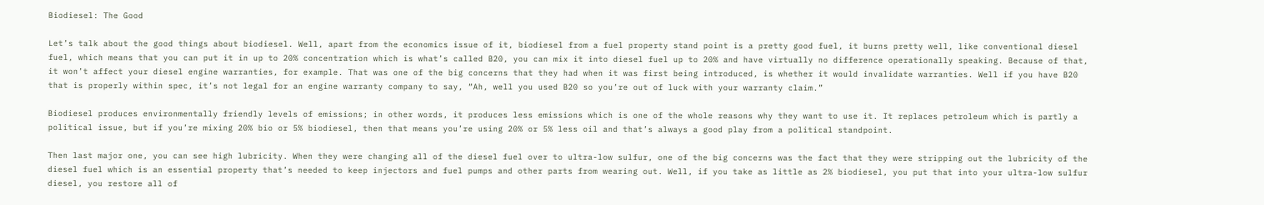Biodiesel: The Good

Let’s talk about the good things about biodiesel. Well, apart from the economics issue of it, biodiesel from a fuel property stand point is a pretty good fuel, it burns pretty well, like conventional diesel fuel, which means that you can put it in up to 20% concentration which is what’s called B20, you can mix it into diesel fuel up to 20% and have virtually no difference operationally speaking. Because of that, it won’t affect your diesel engine warranties, for example. That was one of the big concerns that they had when it was first being introduced, is whether it would invalidate warranties. Well if you have B20 that is properly within spec, it’s not legal for an engine warranty company to say, “Ah, well you used B20 so you’re out of luck with your warranty claim.”

Biodiesel produces environmentally friendly levels of emissions; in other words, it produces less emissions which is one of the whole reasons why they want to use it. It replaces petroleum which is partly a political issue, but if you’re mixing 20% bio or 5% biodiesel, then that means you’re using 20% or 5% less oil and that’s always a good play from a political standpoint.

Then last major one, you can see high lubricity. When they were changing all of the diesel fuel over to ultra-low sulfur, one of the big concerns was the fact that they were stripping out the lubricity of the diesel fuel which is an essential property that’s needed to keep injectors and fuel pumps and other parts from wearing out. Well, if you take as little as 2% biodiesel, you put that into your ultra-low sulfur diesel, you restore all of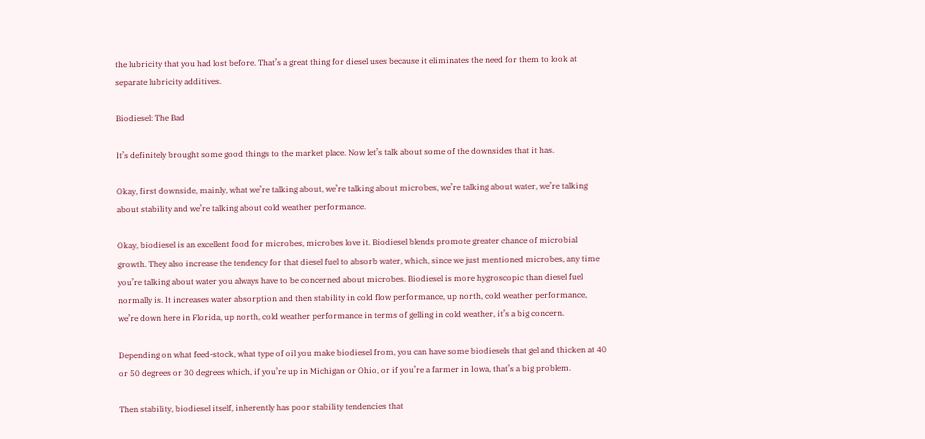the lubricity that you had lost before. That’s a great thing for diesel uses because it eliminates the need for them to look at separate lubricity additives.

Biodiesel: The Bad

It’s definitely brought some good things to the market place. Now let’s talk about some of the downsides that it has.

Okay, first downside, mainly, what we’re talking about, we’re talking about microbes, we’re talking about water, we’re talking about stability and we’re talking about cold weather performance.

Okay, biodiesel is an excellent food for microbes, microbes love it. Biodiesel blends promote greater chance of microbial growth. They also increase the tendency for that diesel fuel to absorb water, which, since we just mentioned microbes, any time you’re talking about water you always have to be concerned about microbes. Biodiesel is more hygroscopic than diesel fuel normally is. It increases water absorption and then stability in cold flow performance, up north, cold weather performance, we’re down here in Florida, up north, cold weather performance in terms of gelling in cold weather, it’s a big concern.

Depending on what feed-stock, what type of oil you make biodiesel from, you can have some biodiesels that gel and thicken at 40 or 50 degrees or 30 degrees which, if you’re up in Michigan or Ohio, or if you’re a farmer in Iowa, that’s a big problem.

Then stability, biodiesel itself, inherently has poor stability tendencies that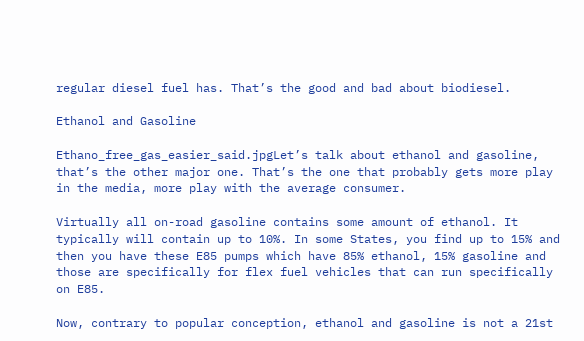regular diesel fuel has. That’s the good and bad about biodiesel.

Ethanol and Gasoline

Ethano_free_gas_easier_said.jpgLet’s talk about ethanol and gasoline, that’s the other major one. That’s the one that probably gets more play in the media, more play with the average consumer.

Virtually all on-road gasoline contains some amount of ethanol. It typically will contain up to 10%. In some States, you find up to 15% and then you have these E85 pumps which have 85% ethanol, 15% gasoline and those are specifically for flex fuel vehicles that can run specifically on E85.

Now, contrary to popular conception, ethanol and gasoline is not a 21st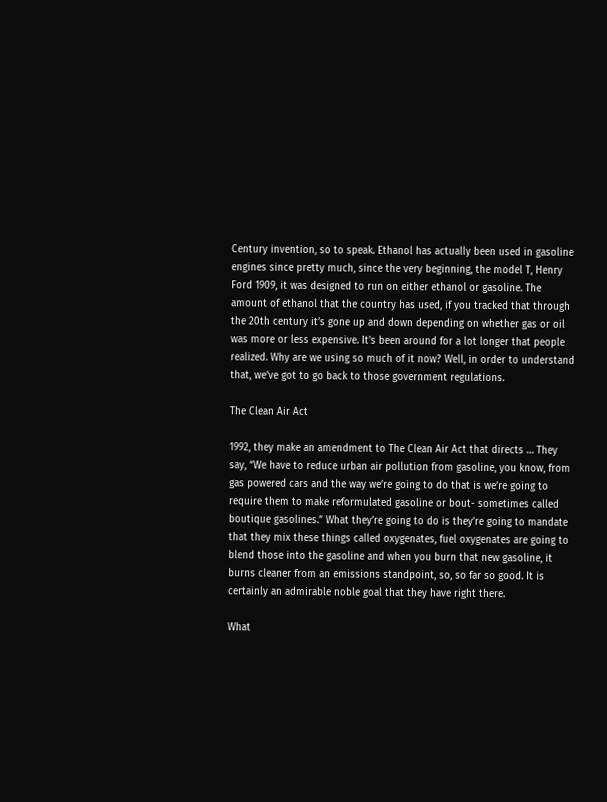Century invention, so to speak. Ethanol has actually been used in gasoline engines since pretty much, since the very beginning, the model T, Henry Ford 1909, it was designed to run on either ethanol or gasoline. The amount of ethanol that the country has used, if you tracked that through the 20th century it’s gone up and down depending on whether gas or oil was more or less expensive. It’s been around for a lot longer that people realized. Why are we using so much of it now? Well, in order to understand that, we’ve got to go back to those government regulations.

The Clean Air Act

1992, they make an amendment to The Clean Air Act that directs … They say, “We have to reduce urban air pollution from gasoline, you know, from gas powered cars and the way we’re going to do that is we’re going to require them to make reformulated gasoline or bout- sometimes called boutique gasolines.” What they’re going to do is they’re going to mandate that they mix these things called oxygenates, fuel oxygenates are going to blend those into the gasoline and when you burn that new gasoline, it burns cleaner from an emissions standpoint, so, so far so good. It is certainly an admirable noble goal that they have right there.

What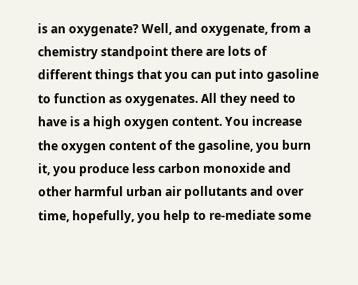is an oxygenate? Well, and oxygenate, from a chemistry standpoint there are lots of different things that you can put into gasoline to function as oxygenates. All they need to have is a high oxygen content. You increase the oxygen content of the gasoline, you burn it, you produce less carbon monoxide and other harmful urban air pollutants and over time, hopefully, you help to re-mediate some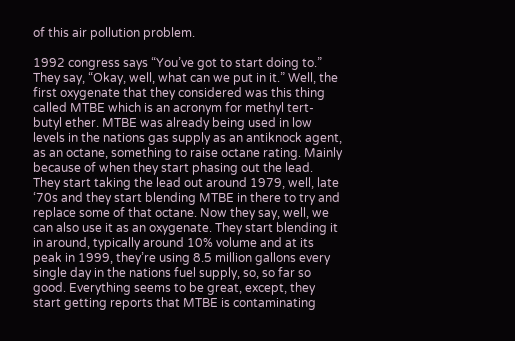of this air pollution problem.

1992 congress says “You’ve got to start doing to.” They say, “Okay, well, what can we put in it.” Well, the first oxygenate that they considered was this thing called MTBE which is an acronym for methyl tert-butyl ether. MTBE was already being used in low levels in the nations gas supply as an antiknock agent, as an octane, something to raise octane rating. Mainly because of when they start phasing out the lead. They start taking the lead out around 1979, well, late ‘70s and they start blending MTBE in there to try and replace some of that octane. Now they say, well, we can also use it as an oxygenate. They start blending it in around, typically around 10% volume and at its peak in 1999, they’re using 8.5 million gallons every single day in the nations fuel supply, so, so far so good. Everything seems to be great, except, they start getting reports that MTBE is contaminating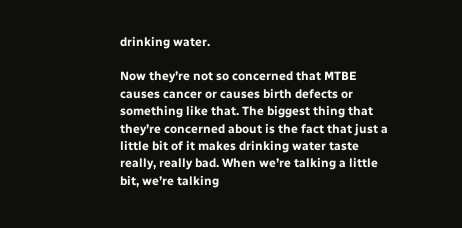drinking water.

Now they’re not so concerned that MTBE causes cancer or causes birth defects or something like that. The biggest thing that they’re concerned about is the fact that just a little bit of it makes drinking water taste really, really bad. When we’re talking a little bit, we’re talking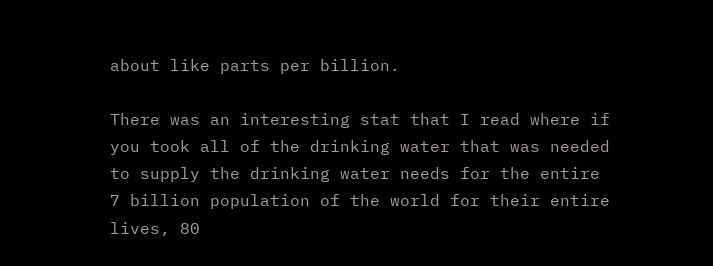about like parts per billion.

There was an interesting stat that I read where if you took all of the drinking water that was needed to supply the drinking water needs for the entire 7 billion population of the world for their entire lives, 80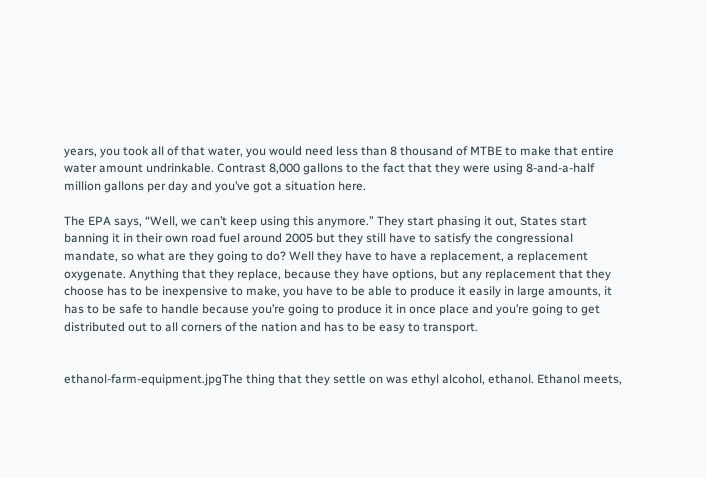years, you took all of that water, you would need less than 8 thousand of MTBE to make that entire water amount undrinkable. Contrast 8,000 gallons to the fact that they were using 8-and-a-half million gallons per day and you’ve got a situation here.

The EPA says, “Well, we can’t keep using this anymore.” They start phasing it out, States start banning it in their own road fuel around 2005 but they still have to satisfy the congressional mandate, so what are they going to do? Well they have to have a replacement, a replacement oxygenate. Anything that they replace, because they have options, but any replacement that they choose has to be inexpensive to make, you have to be able to produce it easily in large amounts, it has to be safe to handle because you’re going to produce it in once place and you’re going to get distributed out to all corners of the nation and has to be easy to transport.


ethanol-farm-equipment.jpgThe thing that they settle on was ethyl alcohol, ethanol. Ethanol meets,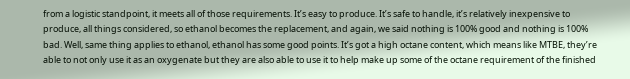from a logistic standpoint, it meets all of those requirements. It’s easy to produce. It’s safe to handle, it’s relatively inexpensive to produce, all things considered, so ethanol becomes the replacement, and again, we said nothing is 100% good and nothing is 100% bad. Well, same thing applies to ethanol, ethanol has some good points. It’s got a high octane content, which means like MTBE, they’re able to not only use it as an oxygenate but they are also able to use it to help make up some of the octane requirement of the finished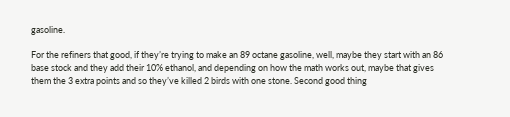gasoline.

For the refiners that good, if they’re trying to make an 89 octane gasoline, well, maybe they start with an 86 base stock and they add their 10% ethanol, and depending on how the math works out, maybe that gives them the 3 extra points and so they’ve killed 2 birds with one stone. Second good thing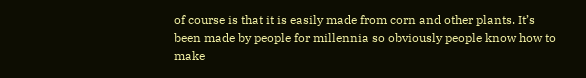of course is that it is easily made from corn and other plants. It’s been made by people for millennia so obviously people know how to make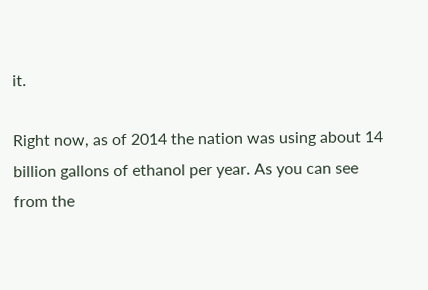it.

Right now, as of 2014 the nation was using about 14 billion gallons of ethanol per year. As you can see from the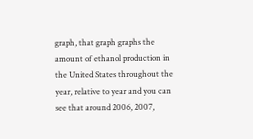graph, that graph graphs the amount of ethanol production in the United States throughout the year, relative to year and you can see that around 2006, 2007,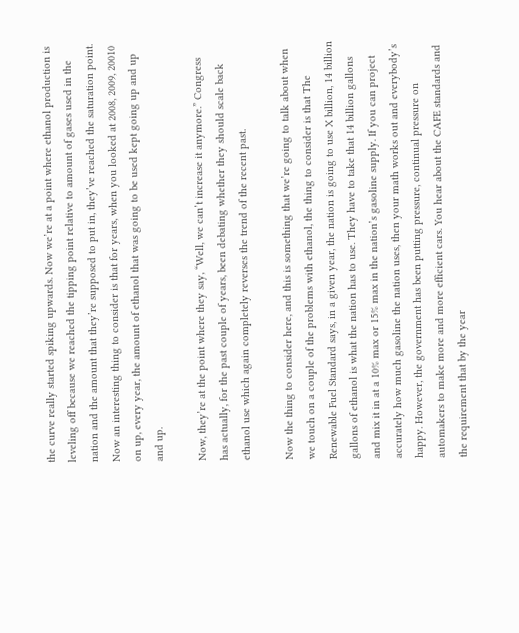the curve really started spiking upwards. Now we’re at a point where ethanol production is leveling off because we reached the tipping point relative to amount of gases used in the nation and the amount that they’re supposed to put in, they’ve reached the saturation point. Now an interesting thing to consider is that for years, when you looked at 2008, 2009, 20010 on up, every year, the amount of ethanol that was going to be used kept going up and up and up.

Now, they’re at the point where they say, “Well, we can’t increase it anymore.” Congress has actually, for the past couple of years, been debating whether they should scale back ethanol use which again completely reverses the trend of the recent past.

Now the thing to consider here, and this is something that we’re going to talk about when we touch on a couple of the problems with ethanol, the thing to consider is that The Renewable Fuel Standard says, in a given year, the nation is going to use X billion, 14 billion gallons of ethanol is what the nation has to use. They have to take that 14 billion gallons and mix it in at a 10% max or 15% max in the nation’s gasoline supply. If you can project accurately how much gasoline the nation uses, then your math works out and everybody’s happy. However, the government has been putting pressure, continual pressure on automakers to make more and more efficient cars. You hear about the CAFE standards and the requirement that by the year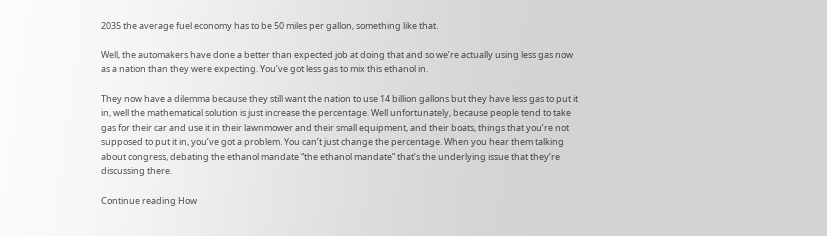2035 the average fuel economy has to be 50 miles per gallon, something like that.

Well, the automakers have done a better than expected job at doing that and so we’re actually using less gas now as a nation than they were expecting. You’ve got less gas to mix this ethanol in.

They now have a dilemma because they still want the nation to use 14 billion gallons but they have less gas to put it in, well the mathematical solution is just increase the percentage. Well unfortunately, because people tend to take gas for their car and use it in their lawnmower and their small equipment, and their boats, things that you’re not supposed to put it in, you’ve got a problem. You can’t just change the percentage. When you hear them talking about congress, debating the ethanol mandate “the ethanol mandate” that’s the underlying issue that they’re discussing there.

Continue reading How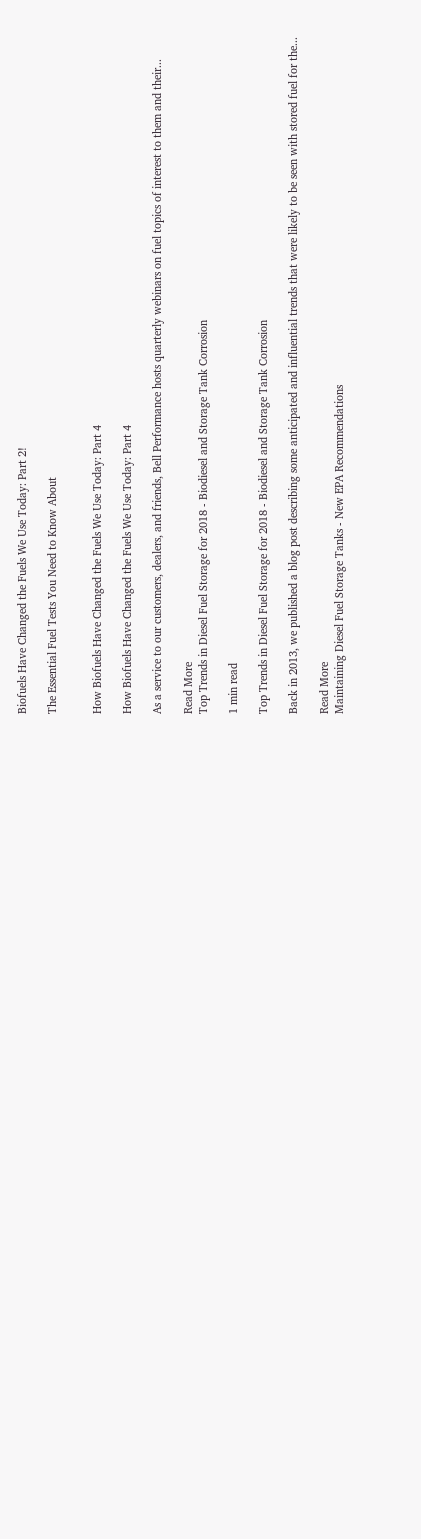Biofuels Have Changed the Fuels We Use Today: Part 2!

The Essential Fuel Tests You Need to Know About


How Biofuels Have Changed the Fuels We Use Today: Part 4

How Biofuels Have Changed the Fuels We Use Today: Part 4

As a service to our customers, dealers, and friends, Bell Performance hosts quarterly webinars on fuel topics of interest to them and their...

Read More
Top Trends in Diesel Fuel Storage for 2018 - Biodiesel and Storage Tank Corrosion

1 min read

Top Trends in Diesel Fuel Storage for 2018 - Biodiesel and Storage Tank Corrosion

Back in 2013, we published a blog post describing some anticipated and influential trends that were likely to be seen with stored fuel for the...

Read More
Maintaining Diesel Fuel Storage Tanks - New EPA Recommendations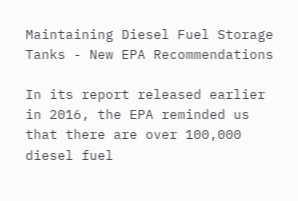Maintaining Diesel Fuel Storage Tanks - New EPA Recommendations

In its report released earlier in 2016, the EPA reminded us that there are over 100,000 diesel fuel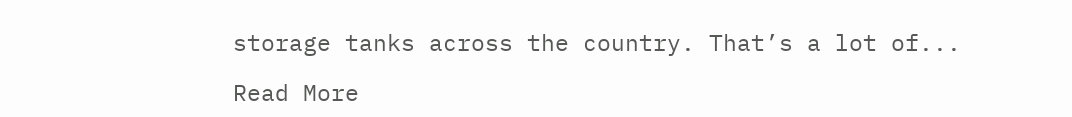storage tanks across the country. That’s a lot of...

Read More